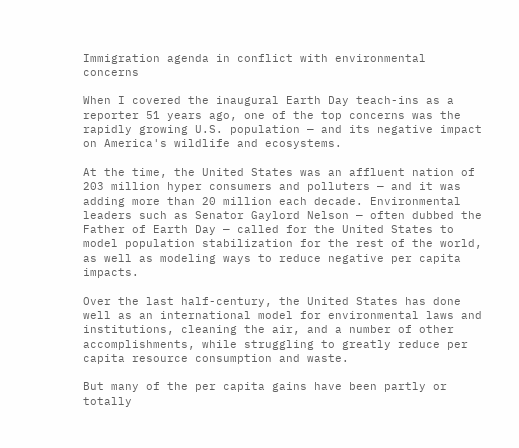Immigration agenda in conflict with environmental concerns

When I covered the inaugural Earth Day teach-ins as a reporter 51 years ago, one of the top concerns was the rapidly growing U.S. population — and its negative impact on America's wildlife and ecosystems.

At the time, the United States was an affluent nation of 203 million hyper consumers and polluters — and it was adding more than 20 million each decade. Environmental leaders such as Senator Gaylord Nelson — often dubbed the Father of Earth Day — called for the United States to model population stabilization for the rest of the world, as well as modeling ways to reduce negative per capita impacts.

Over the last half-century, the United States has done well as an international model for environmental laws and institutions, cleaning the air, and a number of other accomplishments, while struggling to greatly reduce per capita resource consumption and waste.

But many of the per capita gains have been partly or totally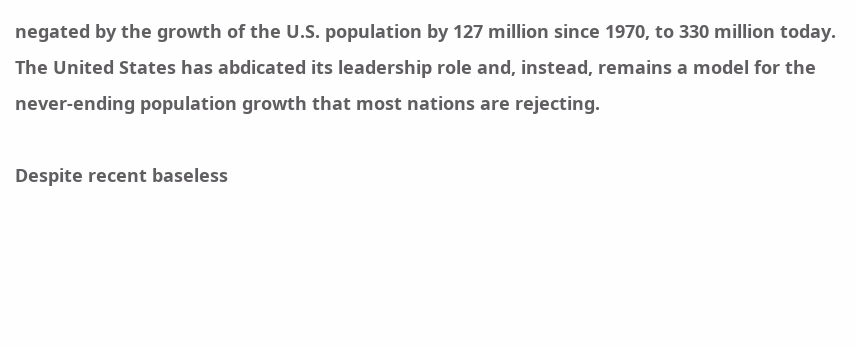negated by the growth of the U.S. population by 127 million since 1970, to 330 million today. The United States has abdicated its leadership role and, instead, remains a model for the never-ending population growth that most nations are rejecting.

Despite recent baseless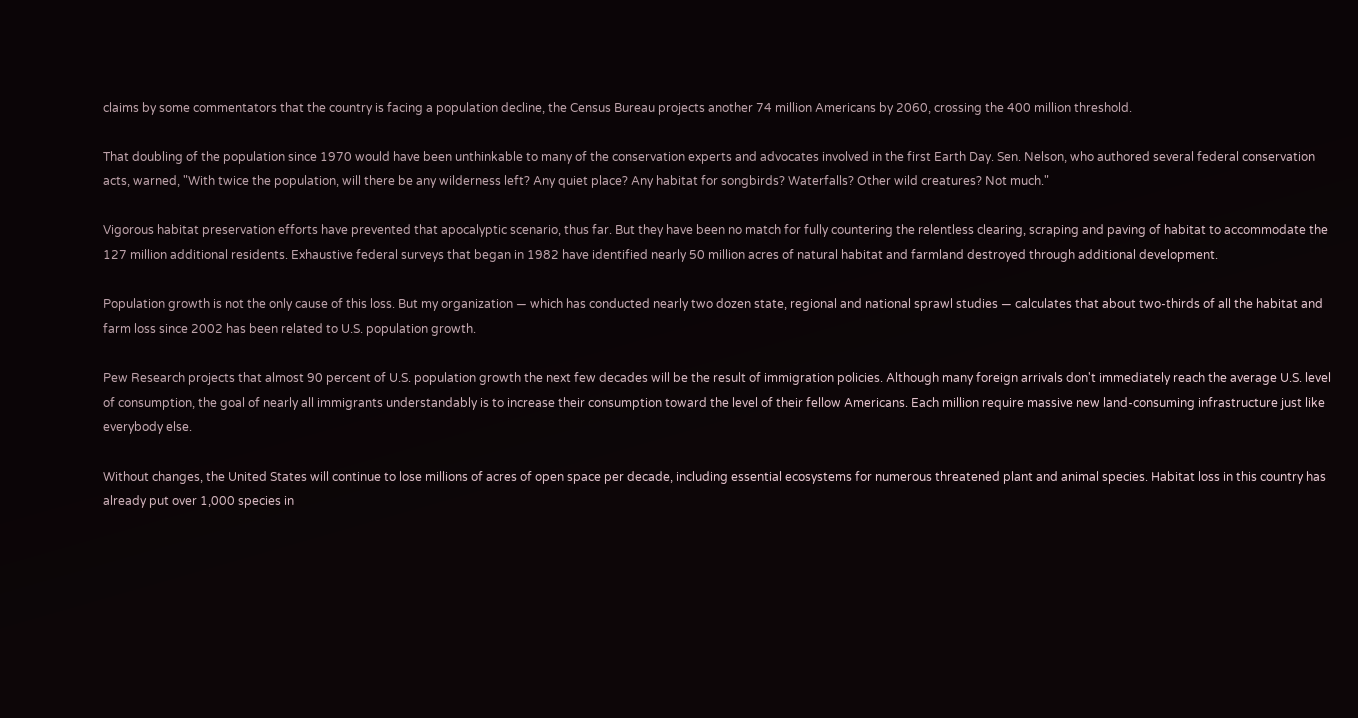claims by some commentators that the country is facing a population decline, the Census Bureau projects another 74 million Americans by 2060, crossing the 400 million threshold.

That doubling of the population since 1970 would have been unthinkable to many of the conservation experts and advocates involved in the first Earth Day. Sen. Nelson, who authored several federal conservation acts, warned, "With twice the population, will there be any wilderness left? Any quiet place? Any habitat for songbirds? Waterfalls? Other wild creatures? Not much."

Vigorous habitat preservation efforts have prevented that apocalyptic scenario, thus far. But they have been no match for fully countering the relentless clearing, scraping and paving of habitat to accommodate the 127 million additional residents. Exhaustive federal surveys that began in 1982 have identified nearly 50 million acres of natural habitat and farmland destroyed through additional development.

Population growth is not the only cause of this loss. But my organization — which has conducted nearly two dozen state, regional and national sprawl studies — calculates that about two-thirds of all the habitat and farm loss since 2002 has been related to U.S. population growth.

Pew Research projects that almost 90 percent of U.S. population growth the next few decades will be the result of immigration policies. Although many foreign arrivals don't immediately reach the average U.S. level of consumption, the goal of nearly all immigrants understandably is to increase their consumption toward the level of their fellow Americans. Each million require massive new land-consuming infrastructure just like everybody else.

Without changes, the United States will continue to lose millions of acres of open space per decade, including essential ecosystems for numerous threatened plant and animal species. Habitat loss in this country has already put over 1,000 species in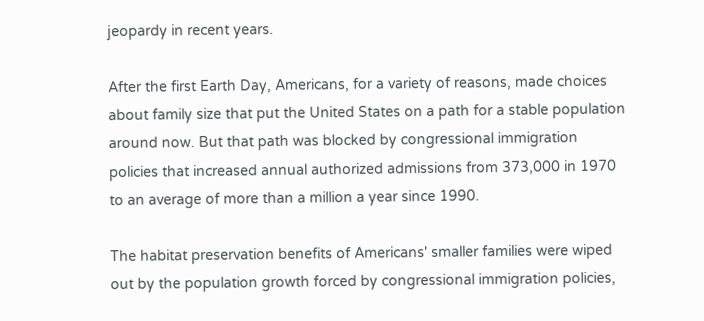jeopardy in recent years.

After the first Earth Day, Americans, for a variety of reasons, made choices about family size that put the United States on a path for a stable population around now. But that path was blocked by congressional immigration policies that increased annual authorized admissions from 373,000 in 1970 to an average of more than a million a year since 1990.

The habitat preservation benefits of Americans' smaller families were wiped out by the population growth forced by congressional immigration policies,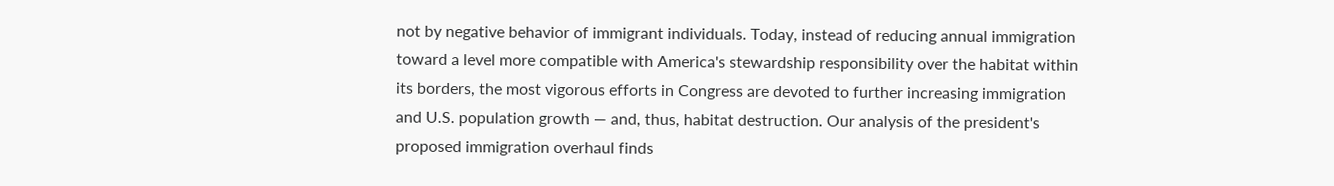not by negative behavior of immigrant individuals. Today, instead of reducing annual immigration toward a level more compatible with America's stewardship responsibility over the habitat within its borders, the most vigorous efforts in Congress are devoted to further increasing immigration and U.S. population growth — and, thus, habitat destruction. Our analysis of the president's proposed immigration overhaul finds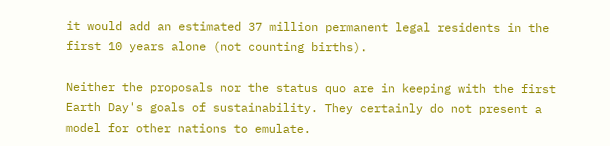it would add an estimated 37 million permanent legal residents in the first 10 years alone (not counting births).

Neither the proposals nor the status quo are in keeping with the first Earth Day's goals of sustainability. They certainly do not present a model for other nations to emulate.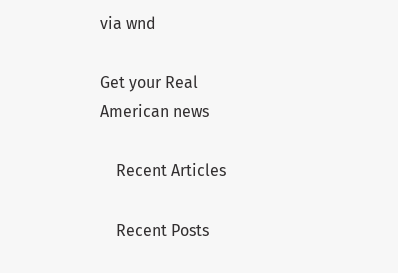via wnd

Get your Real American news

    Recent Articles

    Recent Posts